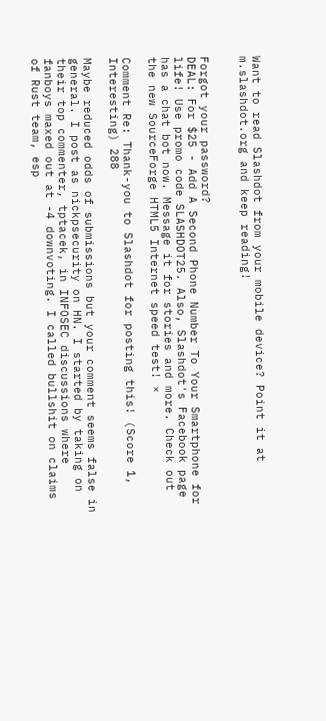Want to read Slashdot from your mobile device? Point it at m.slashdot.org and keep reading!


Forgot your password?
DEAL: For $25 - Add A Second Phone Number To Your Smartphone for life! Use promo code SLASHDOT25. Also, Slashdot's Facebook page has a chat bot now. Message it for stories and more. Check out the new SourceForge HTML5 Internet speed test! ×

Comment Re: Thank-you to Slashdot for posting this! (Score 1, Interesting) 288

Maybe reduced odds of submissions but your comment seems false in general. I post as nickpsecurity on HN. I started by taking on their top commenter, tptacek, in INFOSEC discussions where fanboys maxed out at -4 downvoting. I called bullshit on claims of Rust team, esp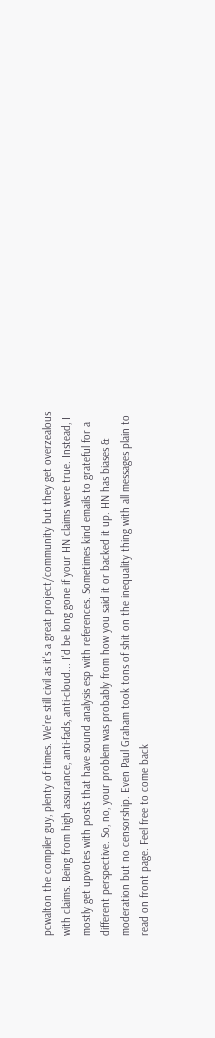pcwalton the compiler guy, plenty of times. We're still civil as it's a great project/community but they get overzealous with claims. Being from high assurance, anti-fads, anti-cloud... I'd be long gone if your HN claims were true. Instead, I mostly get upvotes with posts that have sound analysis esp with references. Sometimes kind emails to grateful for a different perspective. So, no, your problem was probably from how you said it or backed it up. HN has biases & moderation but no censorship. Even Paul Graham took tons of shit on the inequality thing with all messages plain to read on front page. Feel free to come back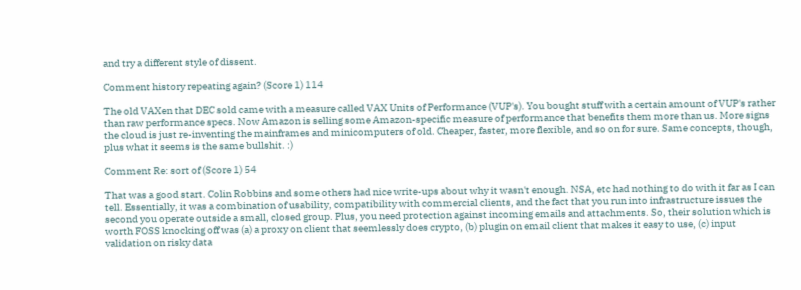and try a different style of dissent.

Comment history repeating again? (Score 1) 114

The old VAXen that DEC sold came with a measure called VAX Units of Performance (VUP's). You bought stuff with a certain amount of VUP's rather than raw performance specs. Now Amazon is selling some Amazon-specific measure of performance that benefits them more than us. More signs the cloud is just re-inventing the mainframes and minicomputers of old. Cheaper, faster, more flexible, and so on for sure. Same concepts, though, plus what it seems is the same bullshit. :)

Comment Re: sort of (Score 1) 54

That was a good start. Colin Robbins and some others had nice write-ups about why it wasn't enough. NSA, etc had nothing to do with it far as I can tell. Essentially, it was a combination of usability, compatibility with commercial clients, and the fact that you run into infrastructure issues the second you operate outside a small, closed group. Plus, you need protection against incoming emails and attachments. So, their solution which is worth FOSS knocking off was (a) a proxy on client that seemlessly does crypto, (b) plugin on email client that makes it easy to use, (c) input validation on risky data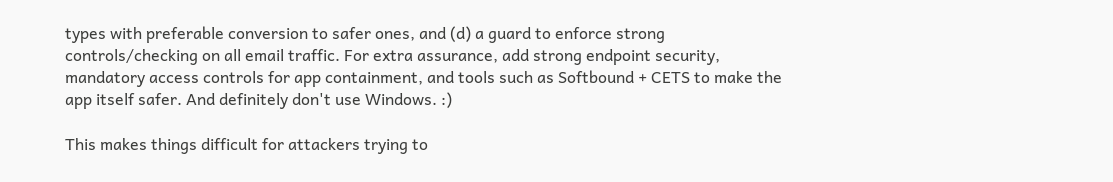types with preferable conversion to safer ones, and (d) a guard to enforce strong controls/checking on all email traffic. For extra assurance, add strong endpoint security, mandatory access controls for app containment, and tools such as Softbound + CETS to make the app itself safer. And definitely don't use Windows. :)

This makes things difficult for attackers trying to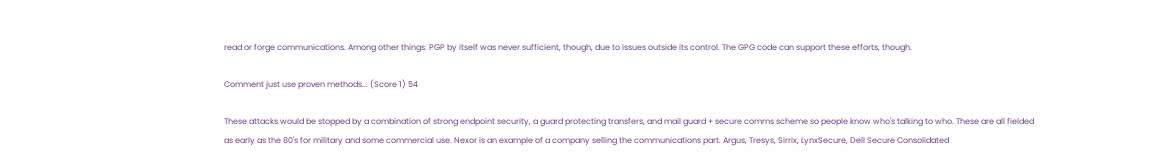read or forge communications. Among other things. PGP by itself was never sufficient, though, due to issues outside its control. The GPG code can support these efforts, though.

Comment just use proven methods... (Score 1) 54

These attacks would be stopped by a combination of strong endpoint security, a guard protecting transfers, and mail guard + secure comms scheme so people know who's talking to who. These are all fielded as early as the 80's for military and some commercial use. Nexor is an example of a company selling the communications part. Argus, Tresys, Sirrix, LynxSecure, Dell Secure Consolidated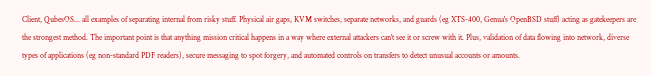Client, QubesOS... all examples of separating internal from risky stuff. Physical air gaps, KVM switches, separate networks, and guards (eg XTS-400, Genua's OpenBSD stuff) acting as gatekeepers are the strongest method. The important point is that anything mission critical happens in a way where external attackers can't see it or screw with it. Plus, validation of data flowing into network, diverse types of applications (eg non-standard PDF readers), secure messaging to spot forgery, and automated controls on transfers to detect unusual accounts or amounts.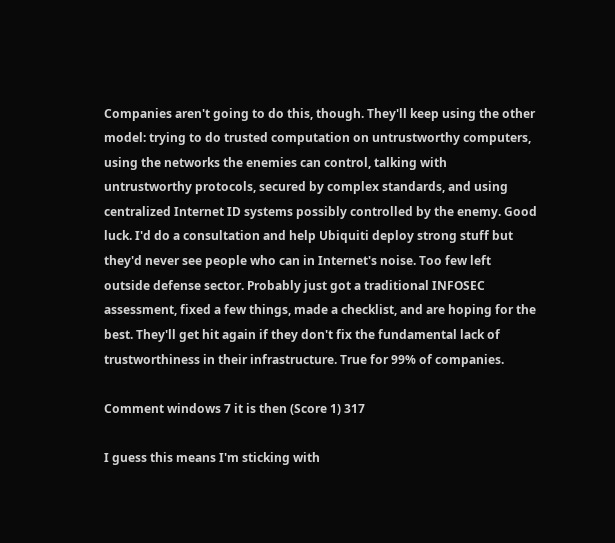Companies aren't going to do this, though. They'll keep using the other model: trying to do trusted computation on untrustworthy computers, using the networks the enemies can control, talking with untrustworthy protocols, secured by complex standards, and using centralized Internet ID systems possibly controlled by the enemy. Good luck. I'd do a consultation and help Ubiquiti deploy strong stuff but they'd never see people who can in Internet's noise. Too few left outside defense sector. Probably just got a traditional INFOSEC assessment, fixed a few things, made a checklist, and are hoping for the best. They'll get hit again if they don't fix the fundamental lack of trustworthiness in their infrastructure. True for 99% of companies.

Comment windows 7 it is then (Score 1) 317

I guess this means I'm sticking with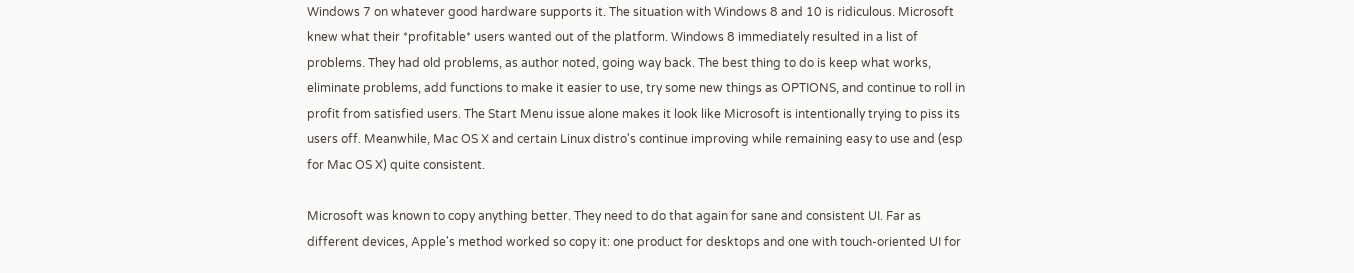Windows 7 on whatever good hardware supports it. The situation with Windows 8 and 10 is ridiculous. Microsoft knew what their *profitable* users wanted out of the platform. Windows 8 immediately resulted in a list of problems. They had old problems, as author noted, going way back. The best thing to do is keep what works, eliminate problems, add functions to make it easier to use, try some new things as OPTIONS, and continue to roll in profit from satisfied users. The Start Menu issue alone makes it look like Microsoft is intentionally trying to piss its users off. Meanwhile, Mac OS X and certain Linux distro's continue improving while remaining easy to use and (esp for Mac OS X) quite consistent.

Microsoft was known to copy anything better. They need to do that again for sane and consistent UI. Far as different devices, Apple's method worked so copy it: one product for desktops and one with touch-oriented UI for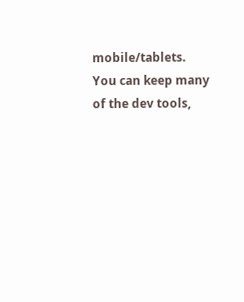mobile/tablets. You can keep many of the dev tools,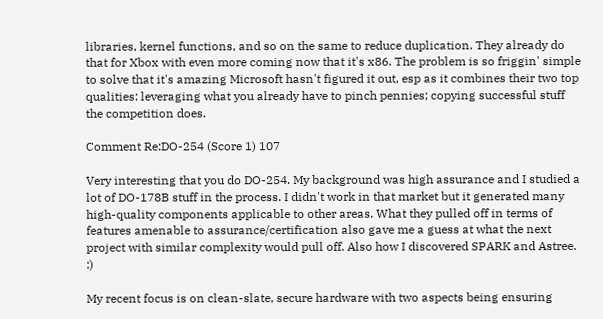libraries, kernel functions, and so on the same to reduce duplication. They already do that for Xbox with even more coming now that it's x86. The problem is so friggin' simple to solve that it's amazing Microsoft hasn't figured it out, esp as it combines their two top qualities: leveraging what you already have to pinch pennies; copying successful stuff the competition does.

Comment Re:DO-254 (Score 1) 107

Very interesting that you do DO-254. My background was high assurance and I studied a lot of DO-178B stuff in the process. I didn't work in that market but it generated many high-quality components applicable to other areas. What they pulled off in terms of features amenable to assurance/certification also gave me a guess at what the next project with similar complexity would pull off. Also how I discovered SPARK and Astree. :)

My recent focus is on clean-slate, secure hardware with two aspects being ensuring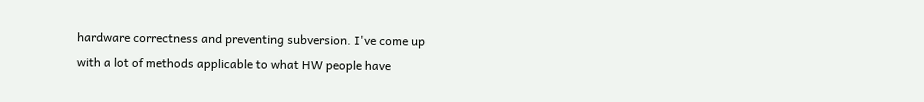hardware correctness and preventing subversion. I've come up with a lot of methods applicable to what HW people have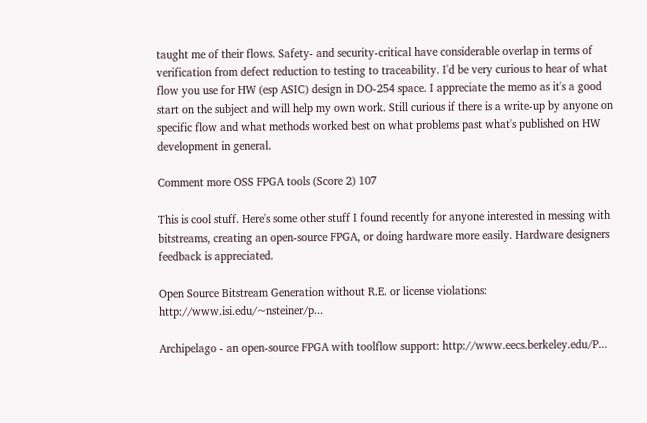taught me of their flows. Safety- and security-critical have considerable overlap in terms of verification from defect reduction to testing to traceability. I'd be very curious to hear of what flow you use for HW (esp ASIC) design in DO-254 space. I appreciate the memo as it's a good start on the subject and will help my own work. Still curious if there is a write-up by anyone on specific flow and what methods worked best on what problems past what's published on HW development in general.

Comment more OSS FPGA tools (Score 2) 107

This is cool stuff. Here's some other stuff I found recently for anyone interested in messing with bitstreams, creating an open-source FPGA, or doing hardware more easily. Hardware designers feedback is appreciated.

Open Source Bitstream Generation without R.E. or license violations: http://www.isi.edu/~nsteiner/p...

Archipelago - an open-source FPGA with toolflow support: http://www.eecs.berkeley.edu/P...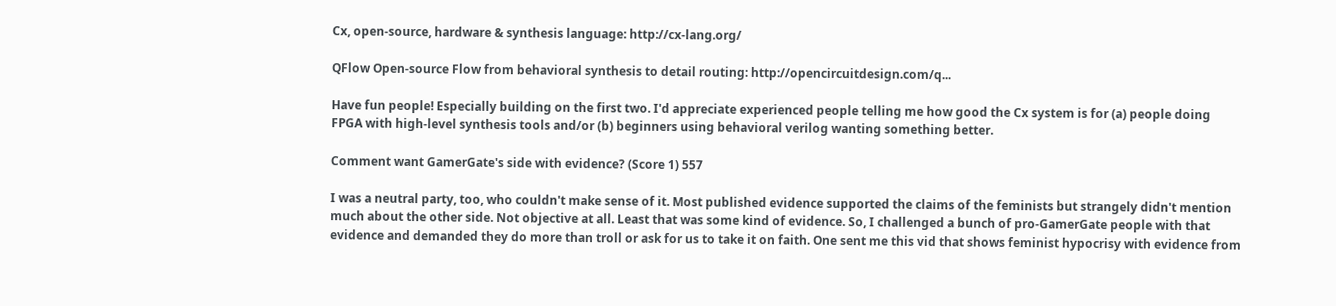Cx, open-source, hardware & synthesis language: http://cx-lang.org/

QFlow Open-source Flow from behavioral synthesis to detail routing: http://opencircuitdesign.com/q...

Have fun people! Especially building on the first two. I'd appreciate experienced people telling me how good the Cx system is for (a) people doing FPGA with high-level synthesis tools and/or (b) beginners using behavioral verilog wanting something better.

Comment want GamerGate's side with evidence? (Score 1) 557

I was a neutral party, too, who couldn't make sense of it. Most published evidence supported the claims of the feminists but strangely didn't mention much about the other side. Not objective at all. Least that was some kind of evidence. So, I challenged a bunch of pro-GamerGate people with that evidence and demanded they do more than troll or ask for us to take it on faith. One sent me this vid that shows feminist hypocrisy with evidence from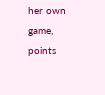her own game, points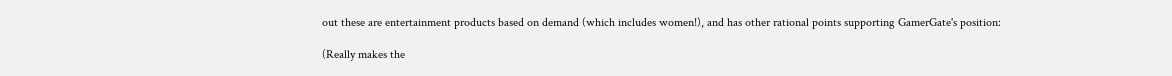out these are entertainment products based on demand (which includes women!), and has other rational points supporting GamerGate's position:

(Really makes the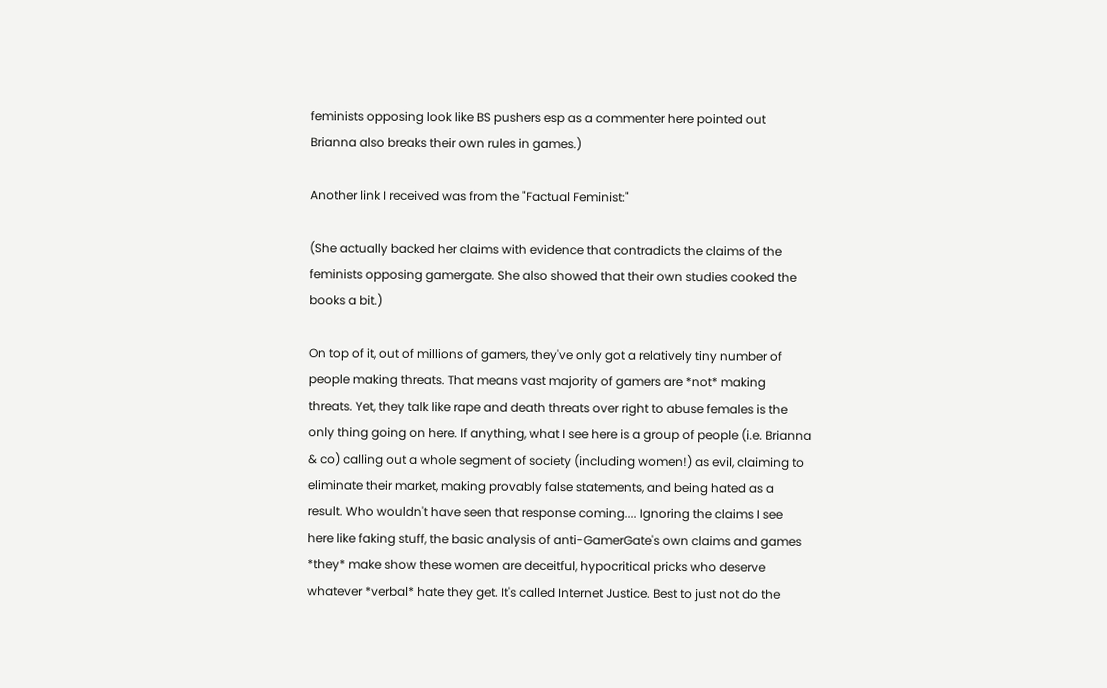feminists opposing look like BS pushers esp as a commenter here pointed out Brianna also breaks their own rules in games.)

Another link I received was from the "Factual Feminist:"

(She actually backed her claims with evidence that contradicts the claims of the feminists opposing gamergate. She also showed that their own studies cooked the books a bit.)

On top of it, out of millions of gamers, they've only got a relatively tiny number of people making threats. That means vast majority of gamers are *not* making threats. Yet, they talk like rape and death threats over right to abuse females is the only thing going on here. If anything, what I see here is a group of people (i.e. Brianna & co) calling out a whole segment of society (including women!) as evil, claiming to eliminate their market, making provably false statements, and being hated as a result. Who wouldn't have seen that response coming.... Ignoring the claims I see here like faking stuff, the basic analysis of anti-GamerGate's own claims and games *they* make show these women are deceitful, hypocritical pricks who deserve whatever *verbal* hate they get. It's called Internet Justice. Best to just not do the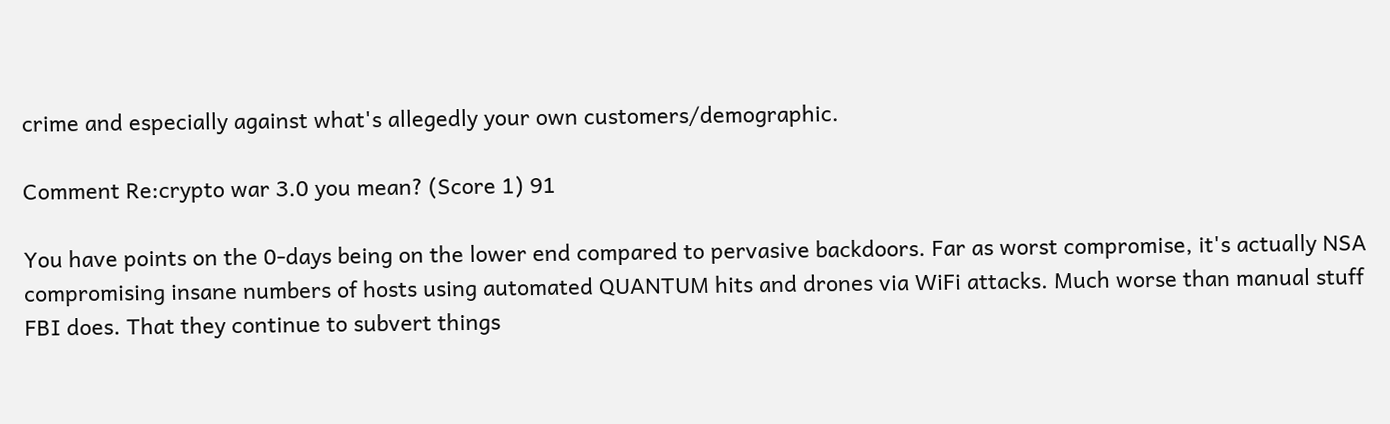crime and especially against what's allegedly your own customers/demographic.

Comment Re:crypto war 3.0 you mean? (Score 1) 91

You have points on the 0-days being on the lower end compared to pervasive backdoors. Far as worst compromise, it's actually NSA compromising insane numbers of hosts using automated QUANTUM hits and drones via WiFi attacks. Much worse than manual stuff FBI does. That they continue to subvert things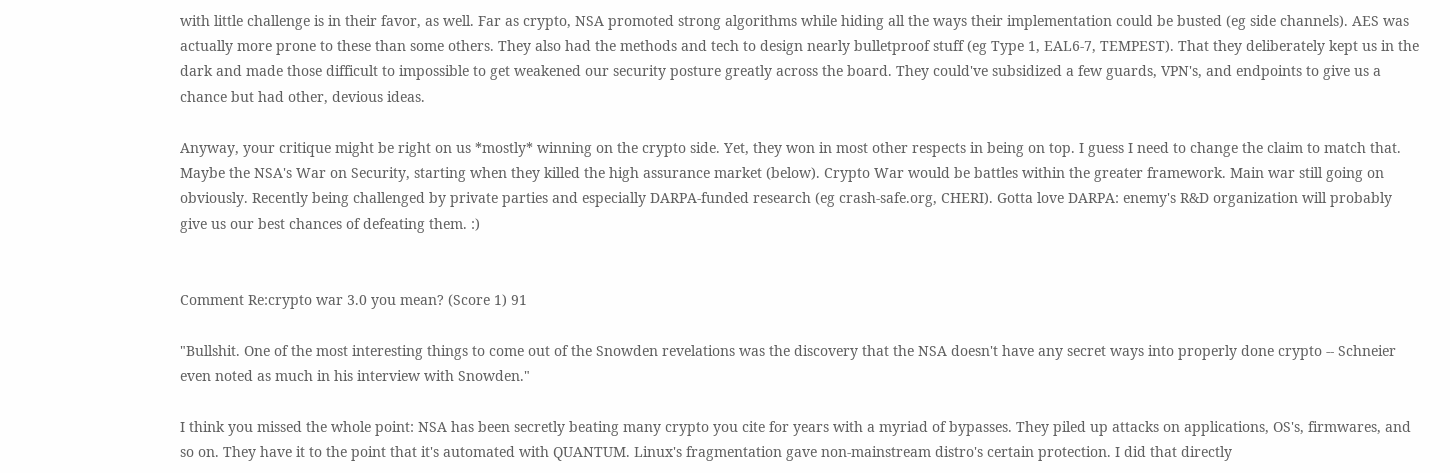with little challenge is in their favor, as well. Far as crypto, NSA promoted strong algorithms while hiding all the ways their implementation could be busted (eg side channels). AES was actually more prone to these than some others. They also had the methods and tech to design nearly bulletproof stuff (eg Type 1, EAL6-7, TEMPEST). That they deliberately kept us in the dark and made those difficult to impossible to get weakened our security posture greatly across the board. They could've subsidized a few guards, VPN's, and endpoints to give us a chance but had other, devious ideas.

Anyway, your critique might be right on us *mostly* winning on the crypto side. Yet, they won in most other respects in being on top. I guess I need to change the claim to match that. Maybe the NSA's War on Security, starting when they killed the high assurance market (below). Crypto War would be battles within the greater framework. Main war still going on obviously. Recently being challenged by private parties and especially DARPA-funded research (eg crash-safe.org, CHERI). Gotta love DARPA: enemy's R&D organization will probably give us our best chances of defeating them. :)


Comment Re:crypto war 3.0 you mean? (Score 1) 91

"Bullshit. One of the most interesting things to come out of the Snowden revelations was the discovery that the NSA doesn't have any secret ways into properly done crypto -- Schneier even noted as much in his interview with Snowden."

I think you missed the whole point: NSA has been secretly beating many crypto you cite for years with a myriad of bypasses. They piled up attacks on applications, OS's, firmwares, and so on. They have it to the point that it's automated with QUANTUM. Linux's fragmentation gave non-mainstream distro's certain protection. I did that directly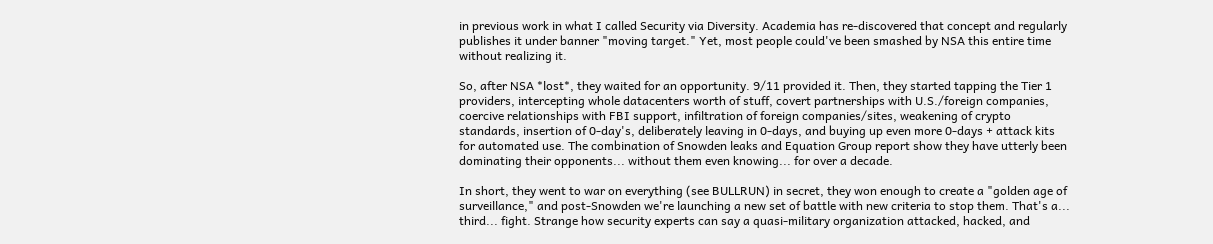in previous work in what I called Security via Diversity. Academia has re-discovered that concept and regularly publishes it under banner "moving target." Yet, most people could've been smashed by NSA this entire time without realizing it.

So, after NSA *lost*, they waited for an opportunity. 9/11 provided it. Then, they started tapping the Tier 1 providers, intercepting whole datacenters worth of stuff, covert partnerships with U.S./foreign companies, coercive relationships with FBI support, infiltration of foreign companies/sites, weakening of crypto standards, insertion of 0-day's, deliberately leaving in 0-days, and buying up even more 0-days + attack kits for automated use. The combination of Snowden leaks and Equation Group report show they have utterly been dominating their opponents... without them even knowing... for over a decade.

In short, they went to war on everything (see BULLRUN) in secret, they won enough to create a "golden age of surveillance," and post-Snowden we're launching a new set of battle with new criteria to stop them. That's a... third... fight. Strange how security experts can say a quasi-military organization attacked, hacked, and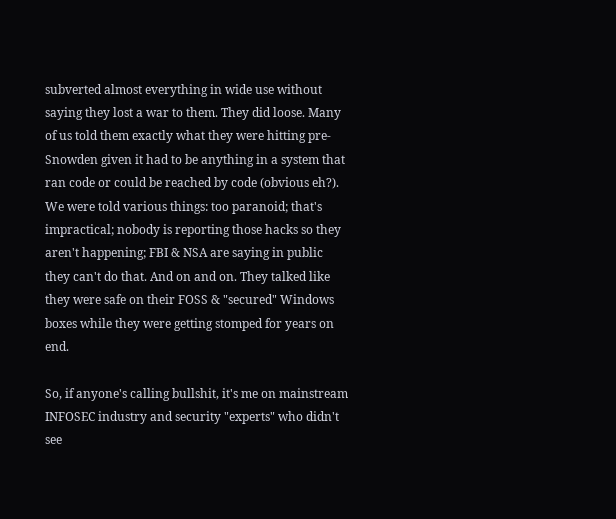subverted almost everything in wide use without saying they lost a war to them. They did loose. Many of us told them exactly what they were hitting pre-Snowden given it had to be anything in a system that ran code or could be reached by code (obvious eh?). We were told various things: too paranoid; that's impractical; nobody is reporting those hacks so they aren't happening; FBI & NSA are saying in public they can't do that. And on and on. They talked like they were safe on their FOSS & "secured" Windows boxes while they were getting stomped for years on end.

So, if anyone's calling bullshit, it's me on mainstream INFOSEC industry and security "experts" who didn't see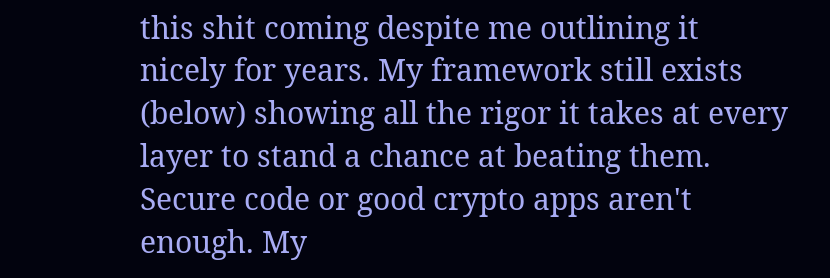this shit coming despite me outlining it nicely for years. My framework still exists (below) showing all the rigor it takes at every layer to stand a chance at beating them. Secure code or good crypto apps aren't enough. My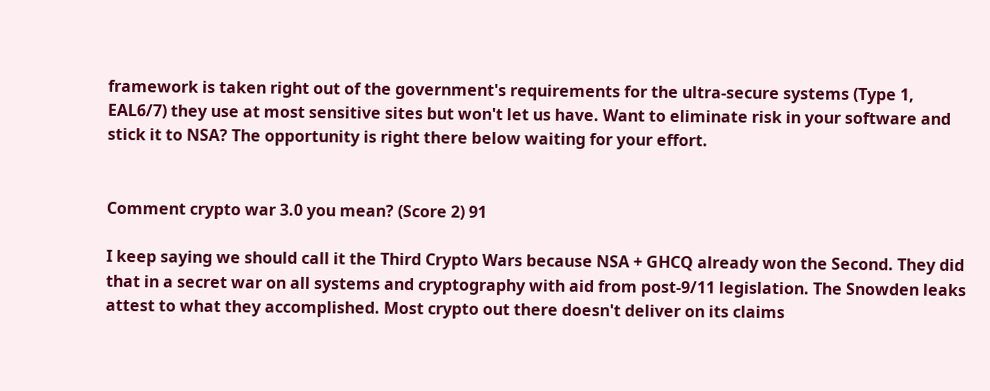framework is taken right out of the government's requirements for the ultra-secure systems (Type 1, EAL6/7) they use at most sensitive sites but won't let us have. Want to eliminate risk in your software and stick it to NSA? The opportunity is right there below waiting for your effort.


Comment crypto war 3.0 you mean? (Score 2) 91

I keep saying we should call it the Third Crypto Wars because NSA + GHCQ already won the Second. They did that in a secret war on all systems and cryptography with aid from post-9/11 legislation. The Snowden leaks attest to what they accomplished. Most crypto out there doesn't deliver on its claims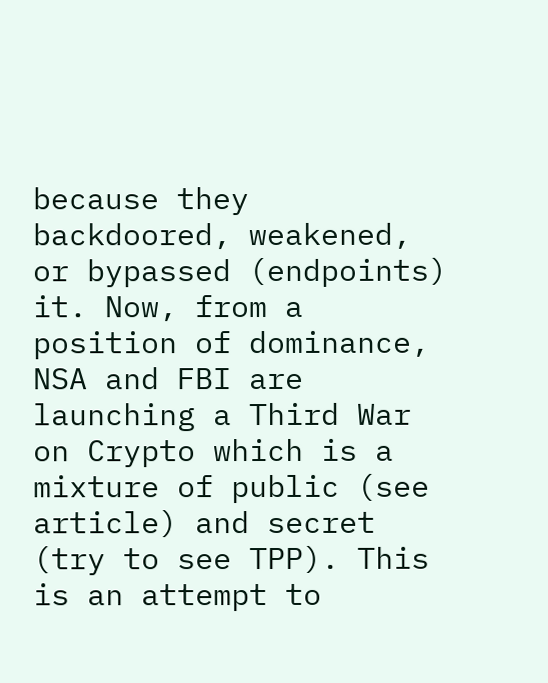because they backdoored, weakened, or bypassed (endpoints) it. Now, from a position of dominance, NSA and FBI are launching a Third War on Crypto which is a mixture of public (see article) and secret (try to see TPP). This is an attempt to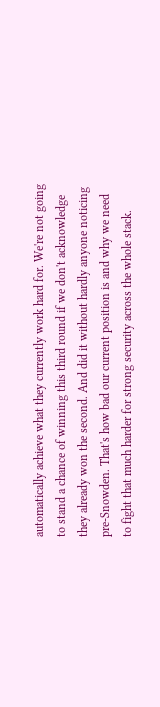automatically achieve what they currently work hard for. We're not going to stand a chance of winning this third round if we don't acknowledge they already won the second. And did it without hardly anyone noticing pre-Snowden. That's how bad our current position is and why we need to fight that much harder for strong security across the whole stack.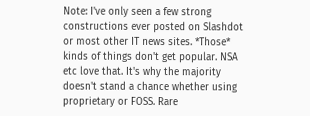Note: I've only seen a few strong constructions ever posted on Slashdot or most other IT news sites. *Those* kinds of things don't get popular. NSA etc love that. It's why the majority doesn't stand a chance whether using proprietary or FOSS. Rare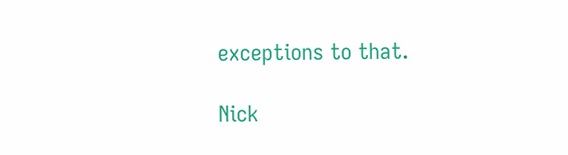exceptions to that.

Nick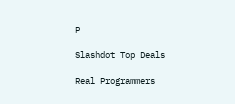P

Slashdot Top Deals

Real Programmers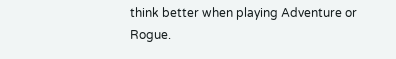think better when playing Adventure or Rogue.